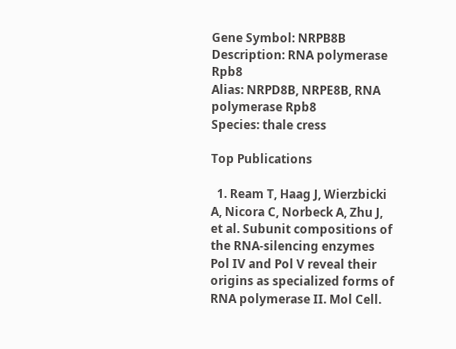Gene Symbol: NRPB8B
Description: RNA polymerase Rpb8
Alias: NRPD8B, NRPE8B, RNA polymerase Rpb8
Species: thale cress

Top Publications

  1. Ream T, Haag J, Wierzbicki A, Nicora C, Norbeck A, Zhu J, et al. Subunit compositions of the RNA-silencing enzymes Pol IV and Pol V reveal their origins as specialized forms of RNA polymerase II. Mol Cell.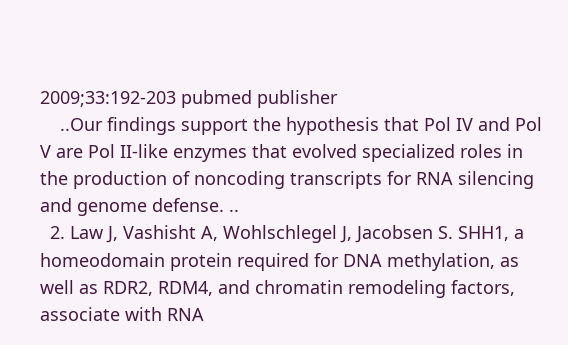2009;33:192-203 pubmed publisher
    ..Our findings support the hypothesis that Pol IV and Pol V are Pol II-like enzymes that evolved specialized roles in the production of noncoding transcripts for RNA silencing and genome defense. ..
  2. Law J, Vashisht A, Wohlschlegel J, Jacobsen S. SHH1, a homeodomain protein required for DNA methylation, as well as RDR2, RDM4, and chromatin remodeling factors, associate with RNA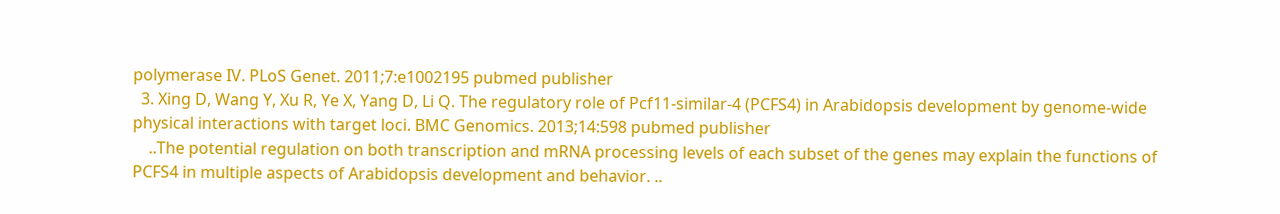polymerase IV. PLoS Genet. 2011;7:e1002195 pubmed publisher
  3. Xing D, Wang Y, Xu R, Ye X, Yang D, Li Q. The regulatory role of Pcf11-similar-4 (PCFS4) in Arabidopsis development by genome-wide physical interactions with target loci. BMC Genomics. 2013;14:598 pubmed publisher
    ..The potential regulation on both transcription and mRNA processing levels of each subset of the genes may explain the functions of PCFS4 in multiple aspects of Arabidopsis development and behavior. ..